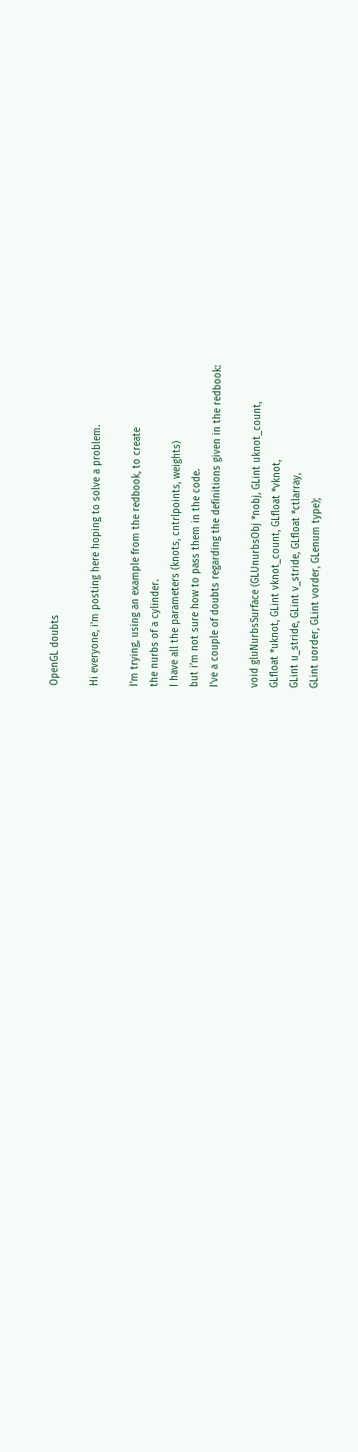OpenGL doubts

Hi everyone, i’m posting here hoping to solve a problem.

I’m trying, using an example from the redbook, to create
the nurbs of a cylinder.
I have all the parameters (knots, cntrlpoints, weights)
but i’m not sure how to pass them in the code.
I’ve a couple of doubts regarding the definitions given in the redbook:

void gluNurbsSurface (GLUnurbsObj *nobj, GLint uknot_count,
GLfloat *uknot, GLint vknot_count, GLfloat *vknot,
GLint u_stride, GLint v_stride, GLfloat *ctlarray,
GLint uorder, GLint vorder, GLenum type);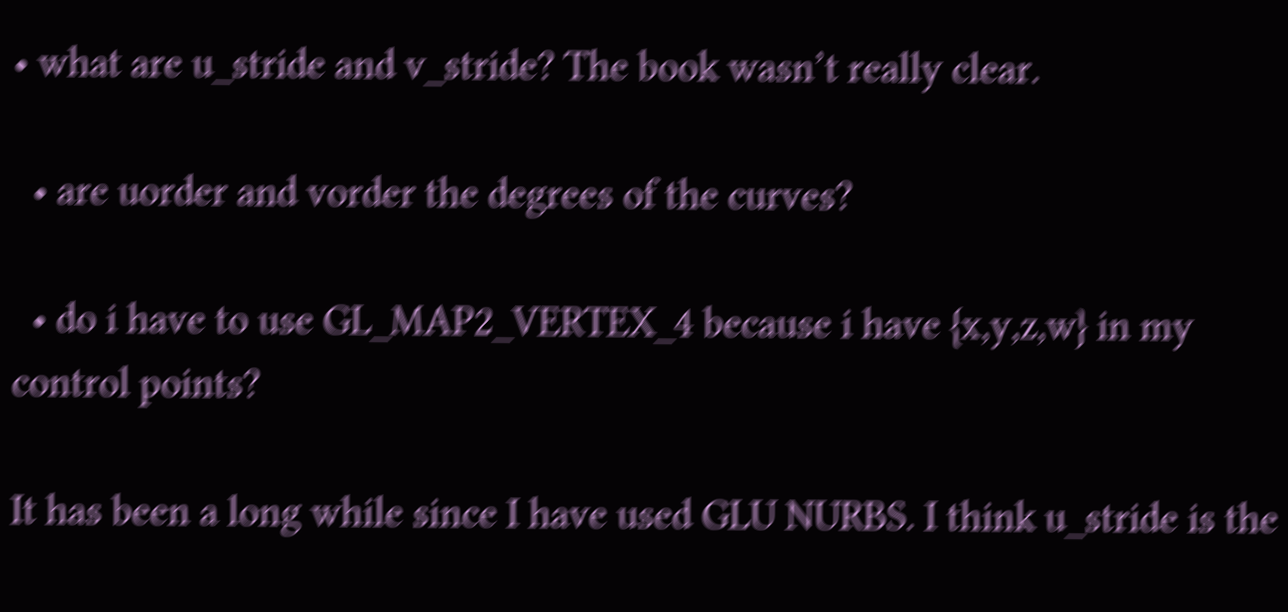• what are u_stride and v_stride? The book wasn’t really clear.

  • are uorder and vorder the degrees of the curves?

  • do i have to use GL_MAP2_VERTEX_4 because i have {x,y,z,w} in my control points?

It has been a long while since I have used GLU NURBS. I think u_stride is the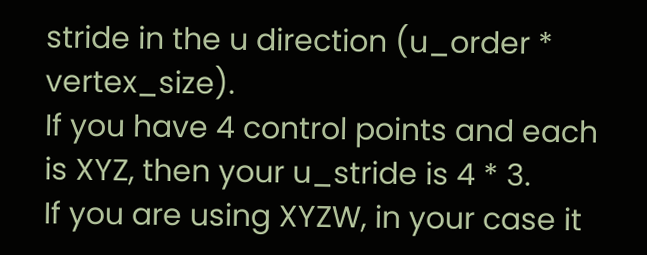stride in the u direction (u_order * vertex_size).
If you have 4 control points and each is XYZ, then your u_stride is 4 * 3.
If you are using XYZW, in your case it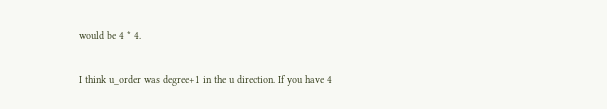would be 4 * 4.

I think u_order was degree+1 in the u direction. If you have 4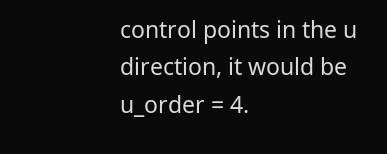control points in the u direction, it would be u_order = 4.